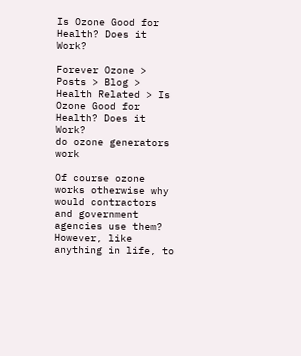Is Ozone Good for Health? Does it Work?

Forever Ozone > Posts > Blog > Health Related > Is Ozone Good for Health? Does it Work?
do ozone generators work

Of course ozone works otherwise why would contractors and government agencies use them? However, like anything in life, to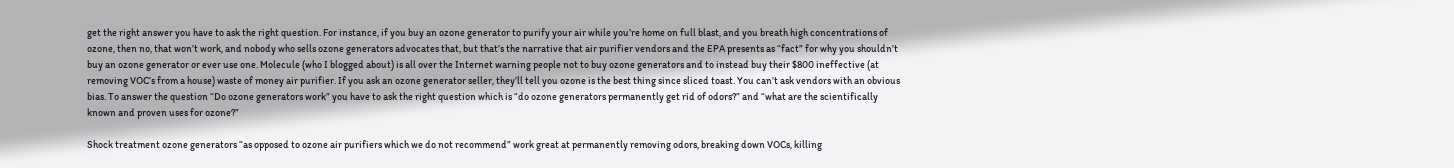get the right answer you have to ask the right question. For instance, if you buy an ozone generator to purify your air while you’re home on full blast, and you breath high concentrations of ozone, then no, that won’t work, and nobody who sells ozone generators advocates that, but that’s the narrative that air purifier vendors and the EPA presents as “fact” for why you shouldn’t buy an ozone generator or ever use one. Molecule (who I blogged about) is all over the Internet warning people not to buy ozone generators and to instead buy their $800 ineffective (at removing VOC’s from a house) waste of money air purifier. If you ask an ozone generator seller, they’ll tell you ozone is the best thing since sliced toast. You can’t ask vendors with an obvious bias. To answer the question “Do ozone generators work” you have to ask the right question which is “do ozone generators permanently get rid of odors?” and “what are the scientifically known and proven uses for ozone?”

Shock treatment ozone generators “as opposed to ozone air purifiers which we do not recommend” work great at permanently removing odors, breaking down VOCs, killing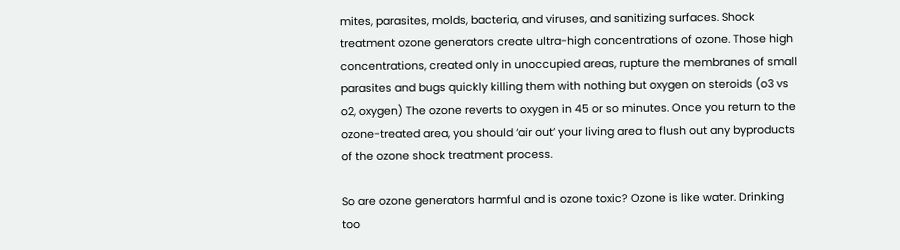mites, parasites, molds, bacteria, and viruses, and sanitizing surfaces. Shock treatment ozone generators create ultra-high concentrations of ozone. Those high concentrations, created only in unoccupied areas, rupture the membranes of small parasites and bugs quickly killing them with nothing but oxygen on steroids (o3 vs o2, oxygen) The ozone reverts to oxygen in 45 or so minutes. Once you return to the ozone-treated area, you should ‘air out’ your living area to flush out any byproducts of the ozone shock treatment process.

So are ozone generators harmful and is ozone toxic? Ozone is like water. Drinking too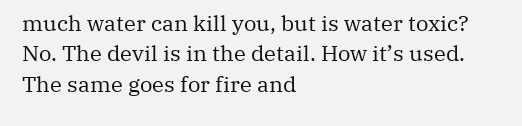much water can kill you, but is water toxic? No. The devil is in the detail. How it’s used. The same goes for fire and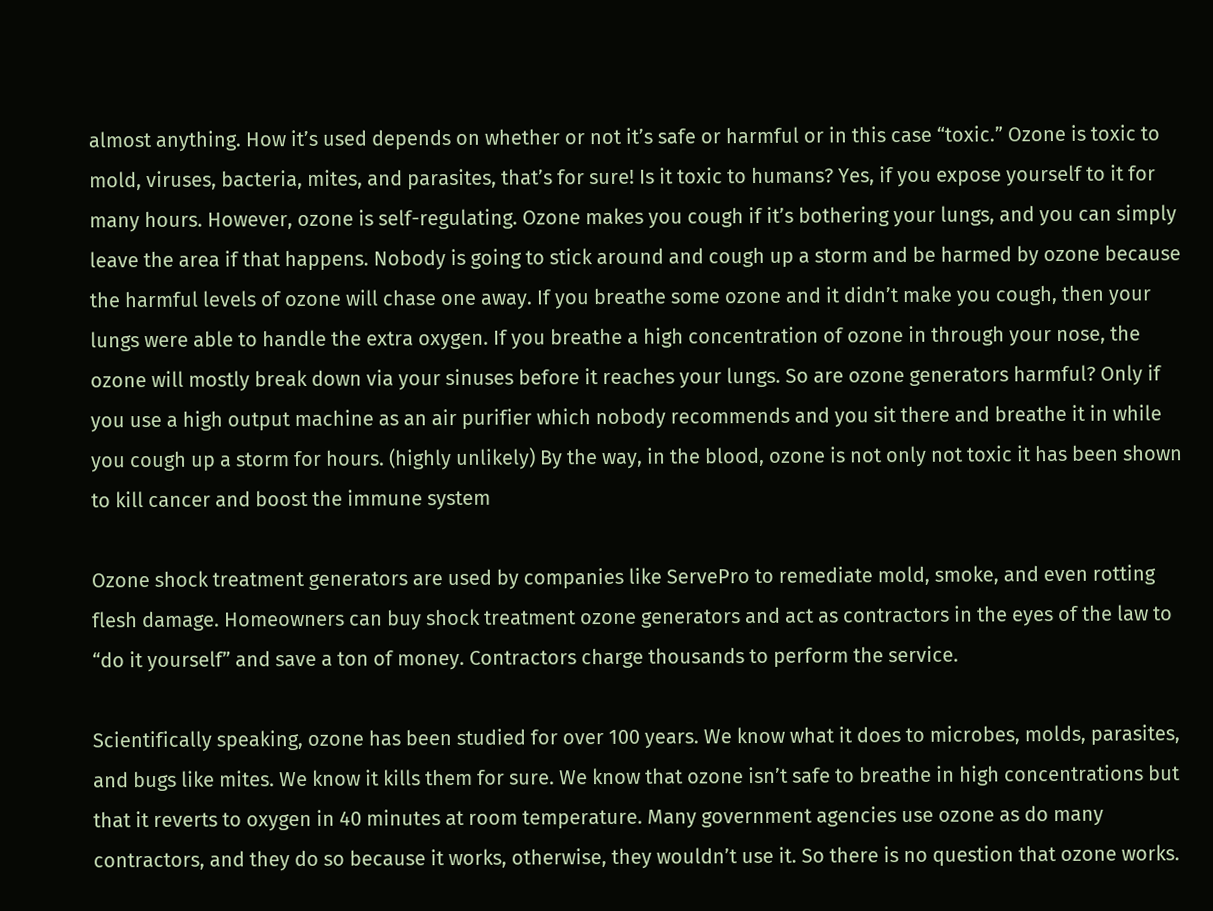almost anything. How it’s used depends on whether or not it’s safe or harmful or in this case “toxic.” Ozone is toxic to mold, viruses, bacteria, mites, and parasites, that’s for sure! Is it toxic to humans? Yes, if you expose yourself to it for many hours. However, ozone is self-regulating. Ozone makes you cough if it’s bothering your lungs, and you can simply leave the area if that happens. Nobody is going to stick around and cough up a storm and be harmed by ozone because the harmful levels of ozone will chase one away. If you breathe some ozone and it didn’t make you cough, then your lungs were able to handle the extra oxygen. If you breathe a high concentration of ozone in through your nose, the ozone will mostly break down via your sinuses before it reaches your lungs. So are ozone generators harmful? Only if you use a high output machine as an air purifier which nobody recommends and you sit there and breathe it in while you cough up a storm for hours. (highly unlikely) By the way, in the blood, ozone is not only not toxic it has been shown to kill cancer and boost the immune system

Ozone shock treatment generators are used by companies like ServePro to remediate mold, smoke, and even rotting flesh damage. Homeowners can buy shock treatment ozone generators and act as contractors in the eyes of the law to “do it yourself” and save a ton of money. Contractors charge thousands to perform the service.

Scientifically speaking, ozone has been studied for over 100 years. We know what it does to microbes, molds, parasites, and bugs like mites. We know it kills them for sure. We know that ozone isn’t safe to breathe in high concentrations but that it reverts to oxygen in 40 minutes at room temperature. Many government agencies use ozone as do many contractors, and they do so because it works, otherwise, they wouldn’t use it. So there is no question that ozone works.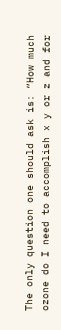The only question one should ask is: “How much ozone do I need to accomplish x y or z and for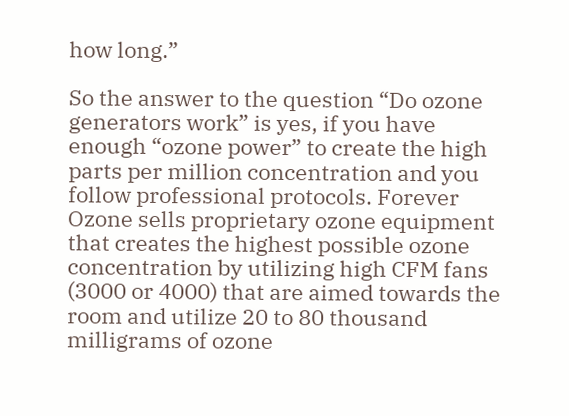how long.”

So the answer to the question “Do ozone generators work” is yes, if you have enough “ozone power” to create the high parts per million concentration and you follow professional protocols. Forever Ozone sells proprietary ozone equipment that creates the highest possible ozone concentration by utilizing high CFM fans (3000 or 4000) that are aimed towards the room and utilize 20 to 80 thousand milligrams of ozone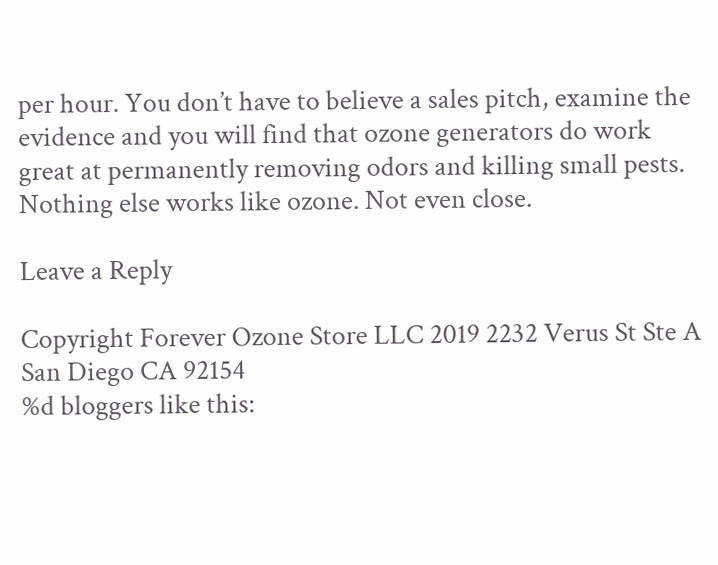per hour. You don’t have to believe a sales pitch, examine the evidence and you will find that ozone generators do work great at permanently removing odors and killing small pests. Nothing else works like ozone. Not even close.

Leave a Reply

Copyright Forever Ozone Store LLC 2019 2232 Verus St Ste A San Diego CA 92154
%d bloggers like this: